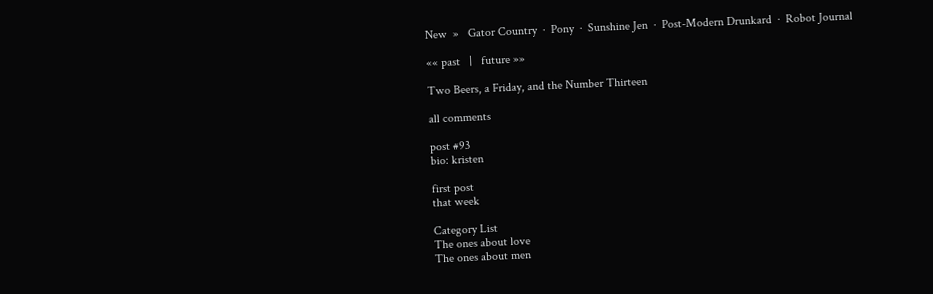New  »   Gator Country  ·  Pony  ·  Sunshine Jen  ·  Post-Modern Drunkard  ·  Robot Journal

«« past   |   future »»

Two Beers, a Friday, and the Number Thirteen

all comments

post #93
bio: kristen

first post
that week

Category List
The ones about love
The ones about men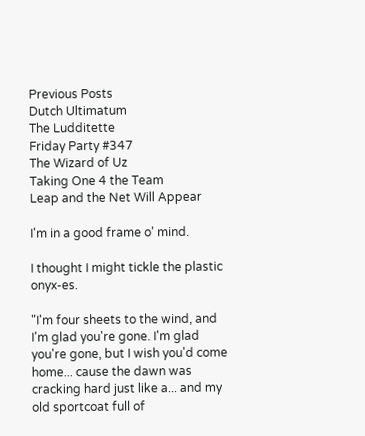Previous Posts
Dutch Ultimatum
The Ludditette
Friday Party #347
The Wizard of Uz
Taking One 4 the Team
Leap and the Net Will Appear

I'm in a good frame o' mind.

I thought I might tickle the plastic onyx-es.

"I'm four sheets to the wind, and I'm glad you're gone. I'm glad you're gone, but I wish you'd come home... cause the dawn was cracking hard just like a... and my old sportcoat full of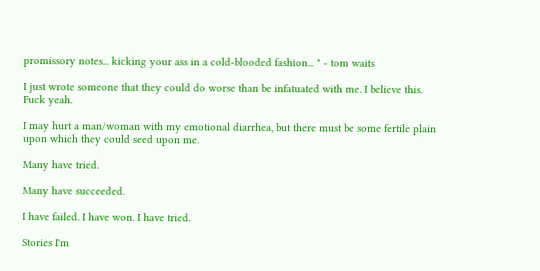promissory notes... kicking your ass in a cold-blooded fashion... " - tom waits

I just wrote someone that they could do worse than be infatuated with me. I believe this. Fuck yeah.

I may hurt a man/woman with my emotional diarrhea, but there must be some fertile plain upon which they could seed upon me.

Many have tried.

Many have succeeded.

I have failed. I have won. I have tried.

Stories I'm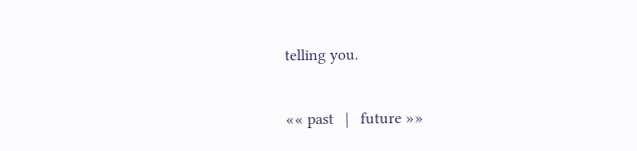telling you.

«« past   |   future »»